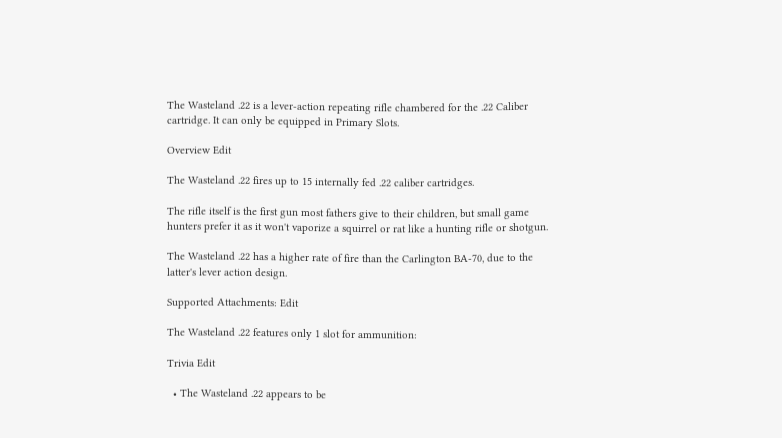The Wasteland .22 is a lever-action repeating rifle chambered for the .22 Caliber cartridge. It can only be equipped in Primary Slots.

Overview Edit

The Wasteland .22 fires up to 15 internally fed .22 caliber cartridges.

The rifle itself is the first gun most fathers give to their children, but small game hunters prefer it as it won't vaporize a squirrel or rat like a hunting rifle or shotgun.

The Wasteland .22 has a higher rate of fire than the Carlington BA-70, due to the latter's lever action design.

Supported Attachments: Edit

The Wasteland .22 features only 1 slot for ammunition:

Trivia Edit

  • The Wasteland .22 appears to be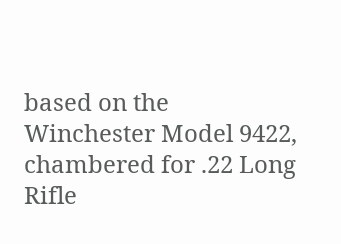based on the Winchester Model 9422, chambered for .22 Long Rifle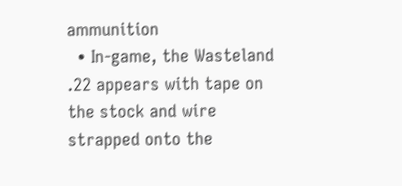ammunition
  • In-game, the Wasteland .22 appears with tape on the stock and wire strapped onto the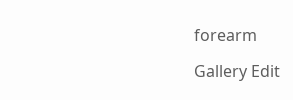forearm

Gallery Edit